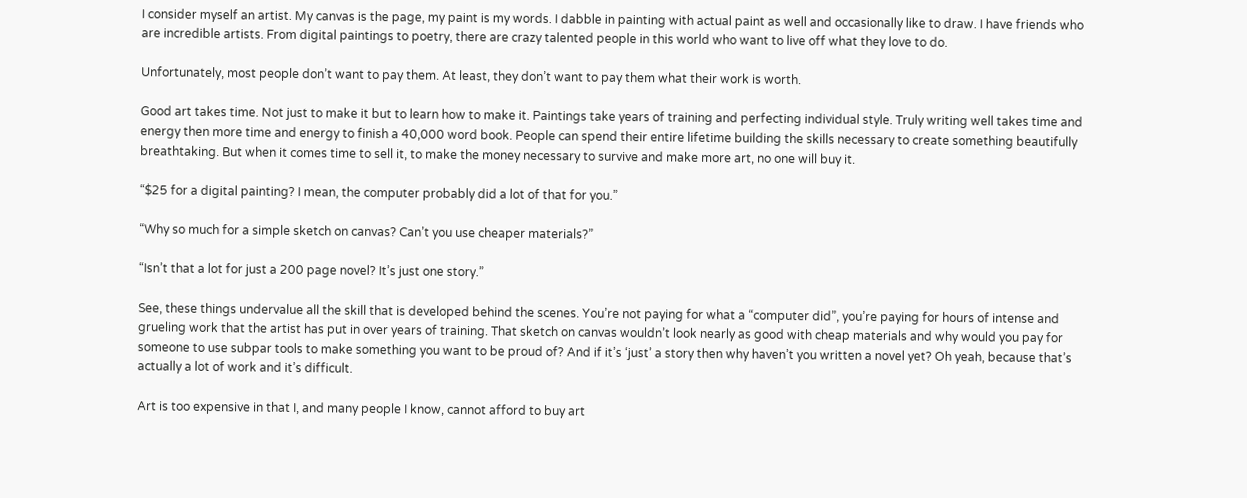I consider myself an artist. My canvas is the page, my paint is my words. I dabble in painting with actual paint as well and occasionally like to draw. I have friends who are incredible artists. From digital paintings to poetry, there are crazy talented people in this world who want to live off what they love to do.

Unfortunately, most people don’t want to pay them. At least, they don’t want to pay them what their work is worth.

Good art takes time. Not just to make it but to learn how to make it. Paintings take years of training and perfecting individual style. Truly writing well takes time and energy then more time and energy to finish a 40,000 word book. People can spend their entire lifetime building the skills necessary to create something beautifully breathtaking. But when it comes time to sell it, to make the money necessary to survive and make more art, no one will buy it.

“$25 for a digital painting? I mean, the computer probably did a lot of that for you.”

“Why so much for a simple sketch on canvas? Can’t you use cheaper materials?”

“Isn’t that a lot for just a 200 page novel? It’s just one story.”

See, these things undervalue all the skill that is developed behind the scenes. You’re not paying for what a “computer did”, you’re paying for hours of intense and grueling work that the artist has put in over years of training. That sketch on canvas wouldn’t look nearly as good with cheap materials and why would you pay for someone to use subpar tools to make something you want to be proud of? And if it’s ‘just’ a story then why haven’t you written a novel yet? Oh yeah, because that’s actually a lot of work and it’s difficult.

Art is too expensive in that I, and many people I know, cannot afford to buy art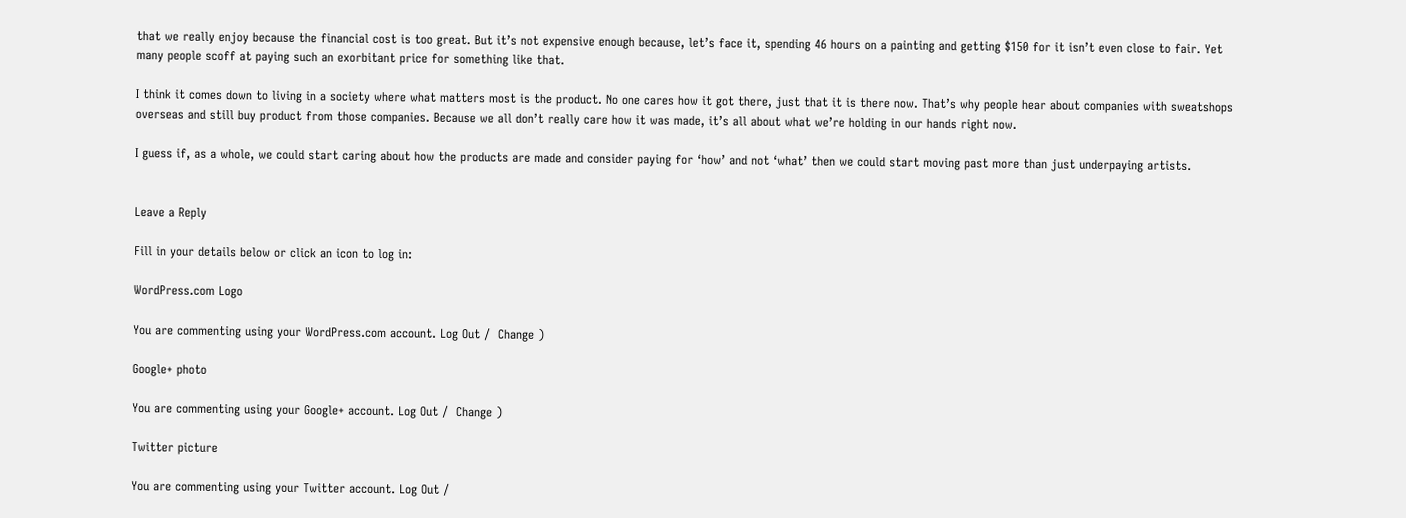that we really enjoy because the financial cost is too great. But it’s not expensive enough because, let’s face it, spending 46 hours on a painting and getting $150 for it isn’t even close to fair. Yet many people scoff at paying such an exorbitant price for something like that.

I think it comes down to living in a society where what matters most is the product. No one cares how it got there, just that it is there now. That’s why people hear about companies with sweatshops overseas and still buy product from those companies. Because we all don’t really care how it was made, it’s all about what we’re holding in our hands right now.

I guess if, as a whole, we could start caring about how the products are made and consider paying for ‘how’ and not ‘what’ then we could start moving past more than just underpaying artists.


Leave a Reply

Fill in your details below or click an icon to log in:

WordPress.com Logo

You are commenting using your WordPress.com account. Log Out /  Change )

Google+ photo

You are commenting using your Google+ account. Log Out /  Change )

Twitter picture

You are commenting using your Twitter account. Log Out /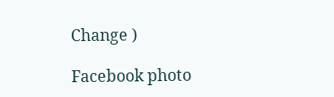Change )

Facebook photo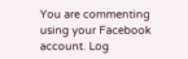You are commenting using your Facebook account. Log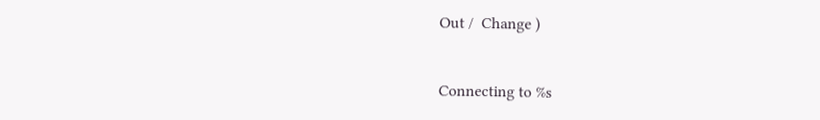Out /  Change )


Connecting to %s